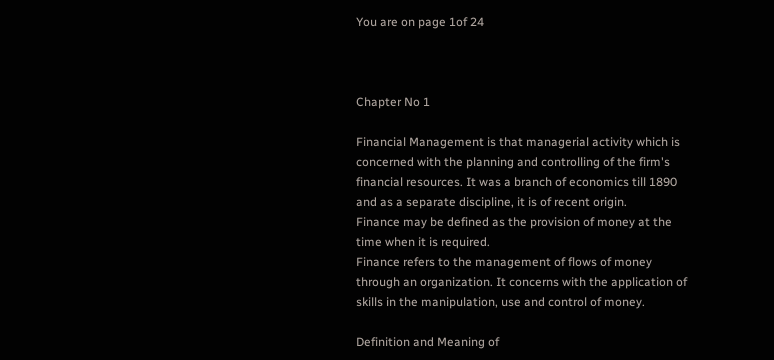You are on page 1of 24



Chapter No 1

Financial Management is that managerial activity which is
concerned with the planning and controlling of the firm's
financial resources. It was a branch of economics till 1890
and as a separate discipline, it is of recent origin.
Finance may be defined as the provision of money at the
time when it is required.
Finance refers to the management of flows of money
through an organization. It concerns with the application of
skills in the manipulation, use and control of money.

Definition and Meaning of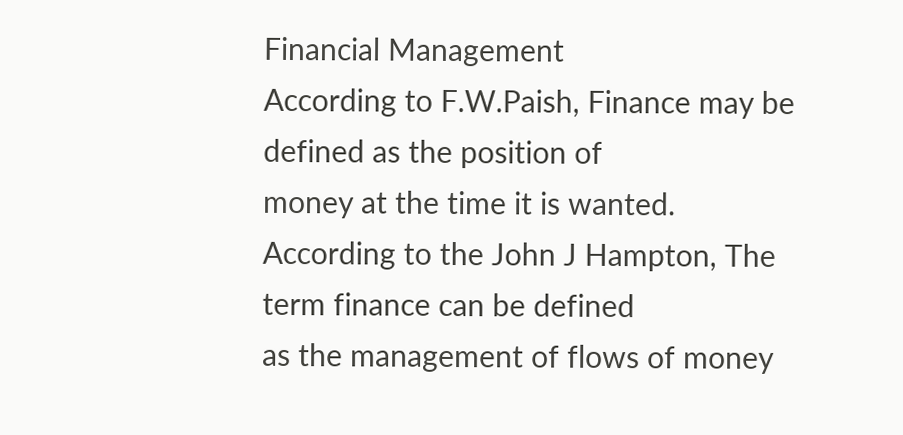Financial Management
According to F.W.Paish, Finance may be defined as the position of
money at the time it is wanted.
According to the John J Hampton, The term finance can be defined
as the management of flows of money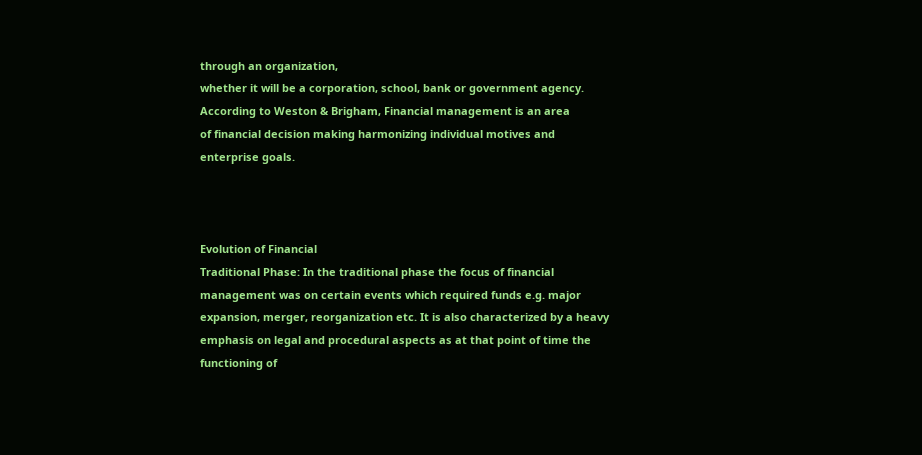through an organization,
whether it will be a corporation, school, bank or government agency.
According to Weston & Brigham, Financial management is an area
of financial decision making harmonizing individual motives and
enterprise goals.



Evolution of Financial
Traditional Phase: In the traditional phase the focus of financial
management was on certain events which required funds e.g. major
expansion, merger, reorganization etc. It is also characterized by a heavy
emphasis on legal and procedural aspects as at that point of time the
functioning of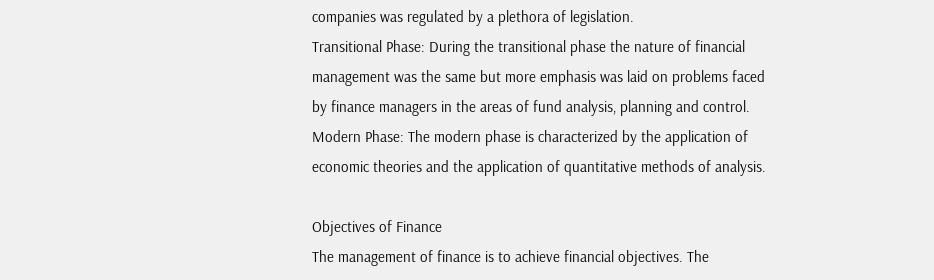companies was regulated by a plethora of legislation.
Transitional Phase: During the transitional phase the nature of financial
management was the same but more emphasis was laid on problems faced
by finance managers in the areas of fund analysis, planning and control.
Modern Phase: The modern phase is characterized by the application of
economic theories and the application of quantitative methods of analysis.

Objectives of Finance
The management of finance is to achieve financial objectives. The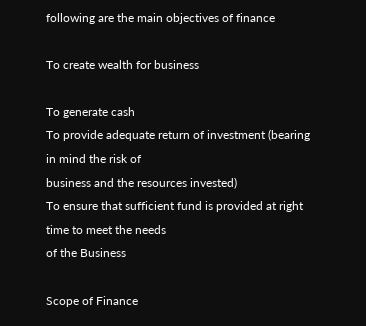following are the main objectives of finance

To create wealth for business

To generate cash
To provide adequate return of investment (bearing in mind the risk of
business and the resources invested)
To ensure that sufficient fund is provided at right time to meet the needs
of the Business

Scope of Finance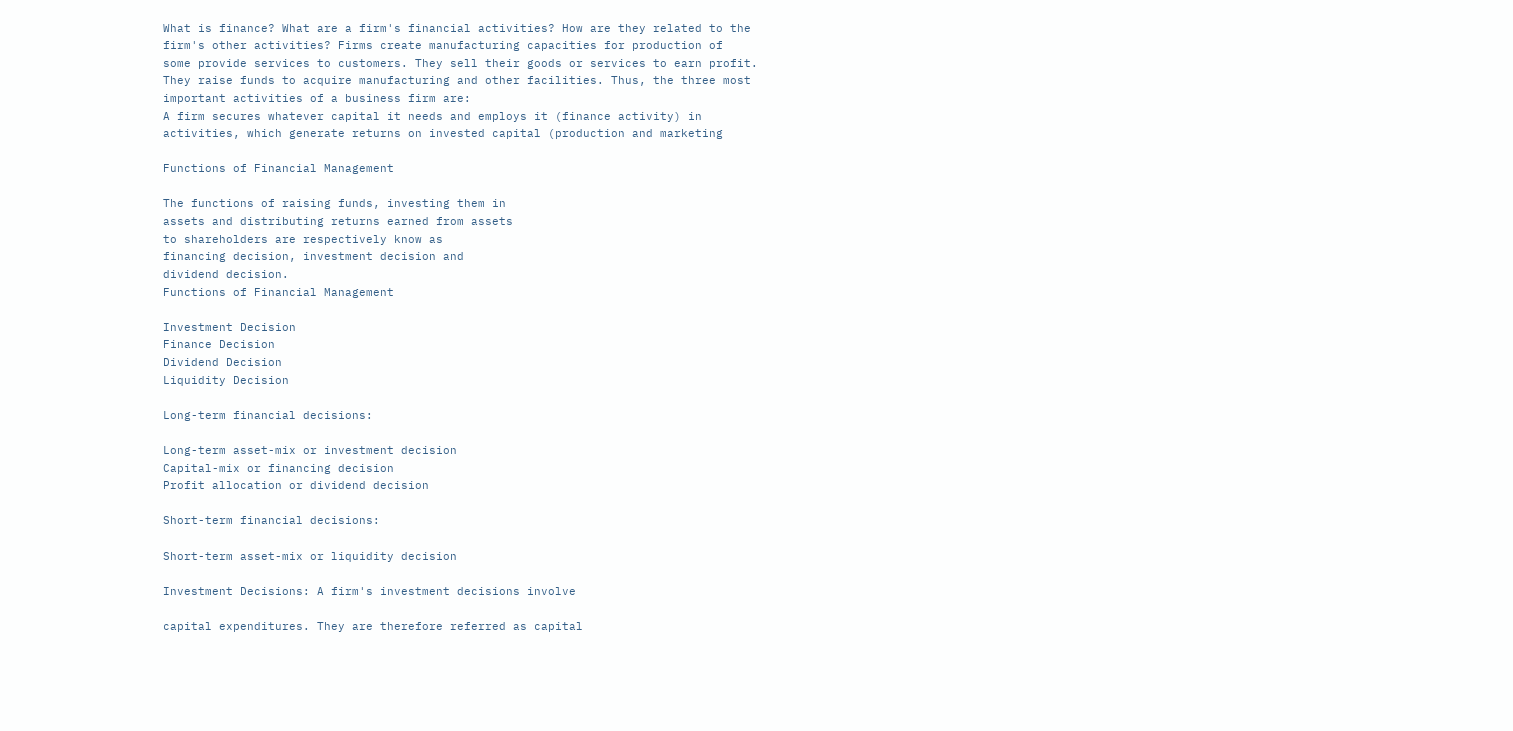What is finance? What are a firm's financial activities? How are they related to the
firm's other activities? Firms create manufacturing capacities for production of
some provide services to customers. They sell their goods or services to earn profit.
They raise funds to acquire manufacturing and other facilities. Thus, the three most
important activities of a business firm are:
A firm secures whatever capital it needs and employs it (finance activity) in
activities, which generate returns on invested capital (production and marketing

Functions of Financial Management

The functions of raising funds, investing them in
assets and distributing returns earned from assets
to shareholders are respectively know as
financing decision, investment decision and
dividend decision.
Functions of Financial Management

Investment Decision
Finance Decision
Dividend Decision
Liquidity Decision

Long-term financial decisions:

Long-term asset-mix or investment decision
Capital-mix or financing decision
Profit allocation or dividend decision

Short-term financial decisions:

Short-term asset-mix or liquidity decision

Investment Decisions: A firm's investment decisions involve

capital expenditures. They are therefore referred as capital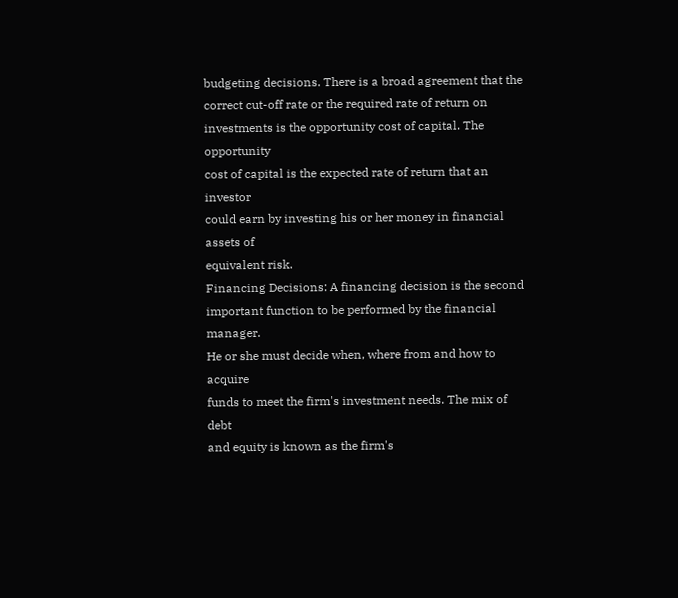budgeting decisions. There is a broad agreement that the
correct cut-off rate or the required rate of return on
investments is the opportunity cost of capital. The opportunity
cost of capital is the expected rate of return that an investor
could earn by investing his or her money in financial assets of
equivalent risk.
Financing Decisions: A financing decision is the second
important function to be performed by the financial manager.
He or she must decide when, where from and how to acquire
funds to meet the firm's investment needs. The mix of debt
and equity is known as the firm's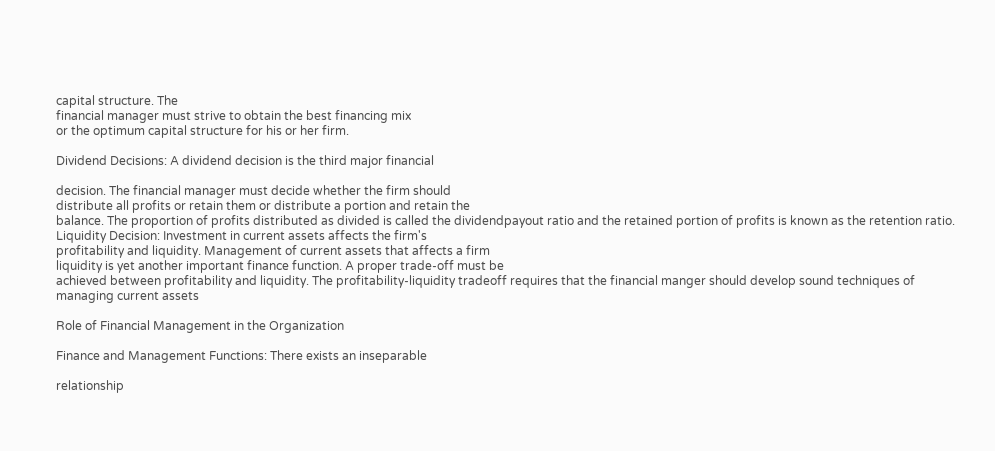capital structure. The
financial manager must strive to obtain the best financing mix
or the optimum capital structure for his or her firm.

Dividend Decisions: A dividend decision is the third major financial

decision. The financial manager must decide whether the firm should
distribute all profits or retain them or distribute a portion and retain the
balance. The proportion of profits distributed as divided is called the dividendpayout ratio and the retained portion of profits is known as the retention ratio.
Liquidity Decision: Investment in current assets affects the firm's
profitability and liquidity. Management of current assets that affects a firm
liquidity is yet another important finance function. A proper trade-off must be
achieved between profitability and liquidity. The profitability-liquidity tradeoff requires that the financial manger should develop sound techniques of
managing current assets

Role of Financial Management in the Organization

Finance and Management Functions: There exists an inseparable

relationship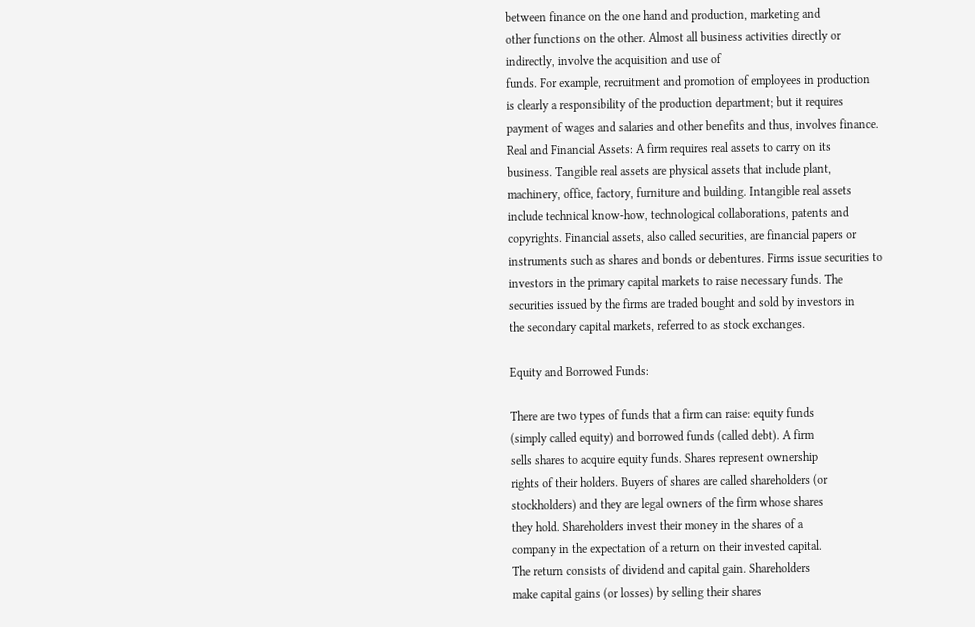between finance on the one hand and production, marketing and
other functions on the other. Almost all business activities directly or
indirectly, involve the acquisition and use of
funds. For example, recruitment and promotion of employees in production
is clearly a responsibility of the production department; but it requires
payment of wages and salaries and other benefits and thus, involves finance.
Real and Financial Assets: A firm requires real assets to carry on its
business. Tangible real assets are physical assets that include plant,
machinery, office, factory, furniture and building. Intangible real assets
include technical know-how, technological collaborations, patents and
copyrights. Financial assets, also called securities, are financial papers or
instruments such as shares and bonds or debentures. Firms issue securities to
investors in the primary capital markets to raise necessary funds. The
securities issued by the firms are traded bought and sold by investors in
the secondary capital markets, referred to as stock exchanges.

Equity and Borrowed Funds:

There are two types of funds that a firm can raise: equity funds
(simply called equity) and borrowed funds (called debt). A firm
sells shares to acquire equity funds. Shares represent ownership
rights of their holders. Buyers of shares are called shareholders (or
stockholders) and they are legal owners of the firm whose shares
they hold. Shareholders invest their money in the shares of a
company in the expectation of a return on their invested capital.
The return consists of dividend and capital gain. Shareholders
make capital gains (or losses) by selling their shares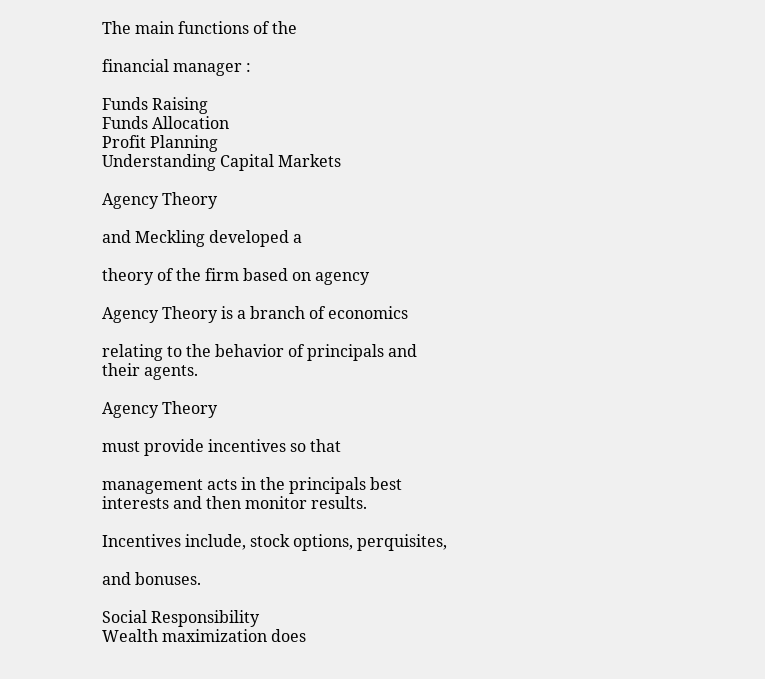The main functions of the

financial manager :

Funds Raising
Funds Allocation
Profit Planning
Understanding Capital Markets

Agency Theory

and Meckling developed a

theory of the firm based on agency

Agency Theory is a branch of economics

relating to the behavior of principals and
their agents.

Agency Theory

must provide incentives so that

management acts in the principals best
interests and then monitor results.

Incentives include, stock options, perquisites,

and bonuses.

Social Responsibility
Wealth maximization does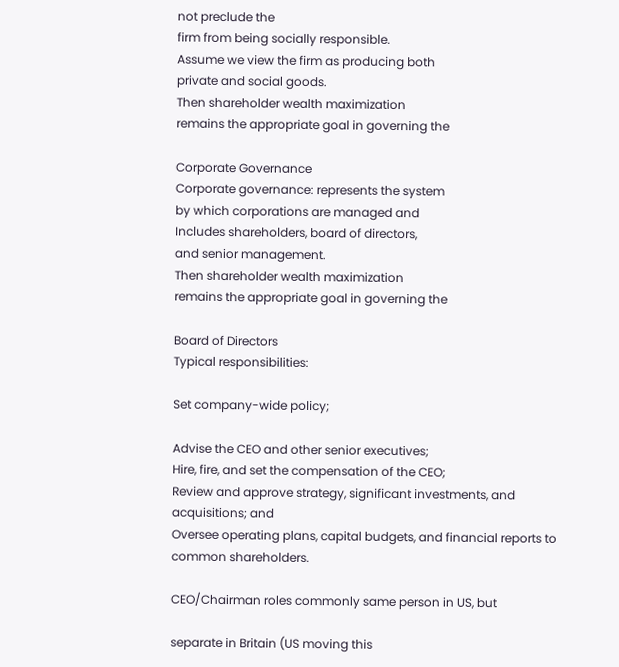not preclude the
firm from being socially responsible.
Assume we view the firm as producing both
private and social goods.
Then shareholder wealth maximization
remains the appropriate goal in governing the

Corporate Governance
Corporate governance: represents the system
by which corporations are managed and
Includes shareholders, board of directors,
and senior management.
Then shareholder wealth maximization
remains the appropriate goal in governing the

Board of Directors
Typical responsibilities:

Set company-wide policy;

Advise the CEO and other senior executives;
Hire, fire, and set the compensation of the CEO;
Review and approve strategy, significant investments, and
acquisitions; and
Oversee operating plans, capital budgets, and financial reports to
common shareholders.

CEO/Chairman roles commonly same person in US, but

separate in Britain (US moving this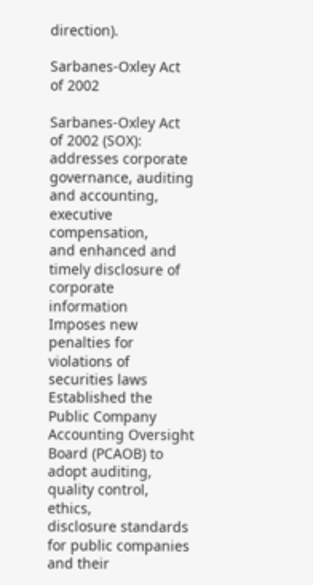direction).

Sarbanes-Oxley Act of 2002

Sarbanes-Oxley Act of 2002 (SOX): addresses corporate
governance, auditing and accounting, executive compensation,
and enhanced and timely disclosure of corporate information
Imposes new penalties for violations of securities laws
Established the Public Company Accounting Oversight
Board (PCAOB) to adopt auditing, quality control, ethics,
disclosure standards for public companies and their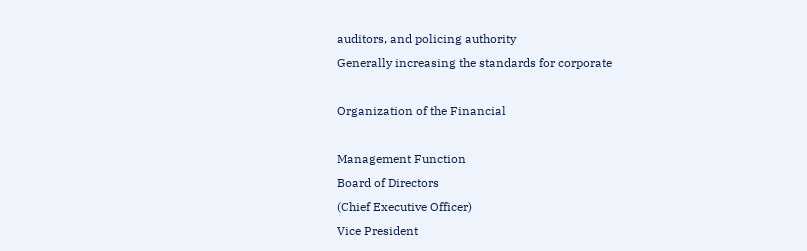auditors, and policing authority
Generally increasing the standards for corporate

Organization of the Financial

Management Function
Board of Directors
(Chief Executive Officer)
Vice President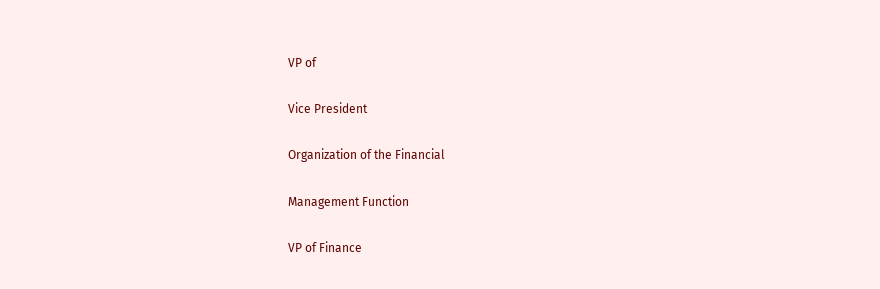VP of

Vice President

Organization of the Financial

Management Function

VP of Finance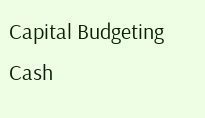Capital Budgeting
Cash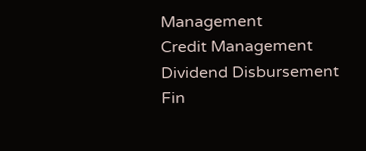Management
Credit Management
Dividend Disbursement
Fin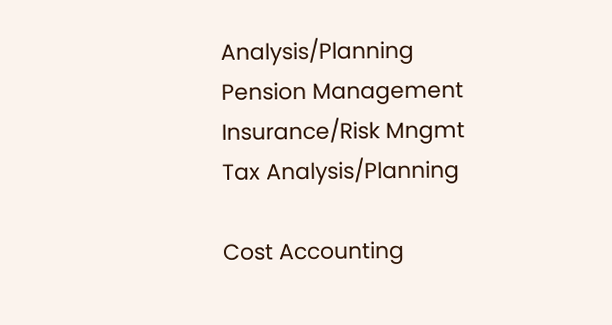Analysis/Planning
Pension Management
Insurance/Risk Mngmt
Tax Analysis/Planning

Cost Accounting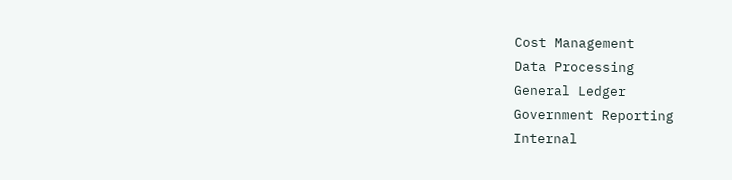Cost Management
Data Processing
General Ledger
Government Reporting
Internal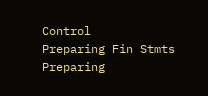Control
Preparing Fin Stmts
Preparing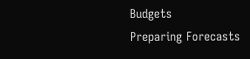Budgets
Preparing Forecasts